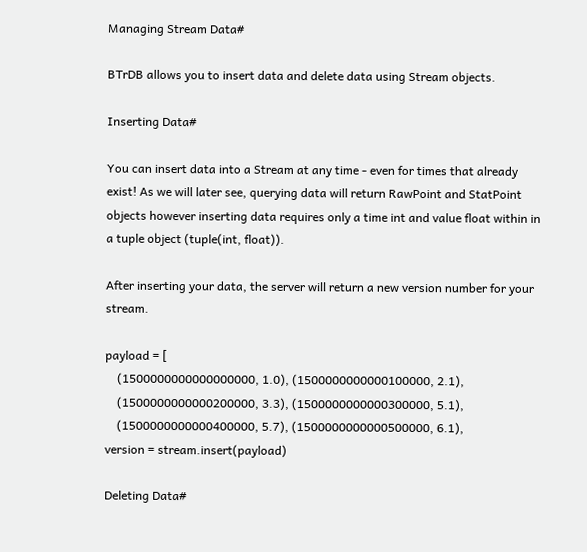Managing Stream Data#

BTrDB allows you to insert data and delete data using Stream objects.

Inserting Data#

You can insert data into a Stream at any time - even for times that already exist! As we will later see, querying data will return RawPoint and StatPoint objects however inserting data requires only a time int and value float within in a tuple object (tuple(int, float)).

After inserting your data, the server will return a new version number for your stream.

payload = [
    (1500000000000000000, 1.0), (1500000000000100000, 2.1),
    (1500000000000200000, 3.3), (1500000000000300000, 5.1),
    (1500000000000400000, 5.7), (1500000000000500000, 6.1),
version = stream.insert(payload)

Deleting Data#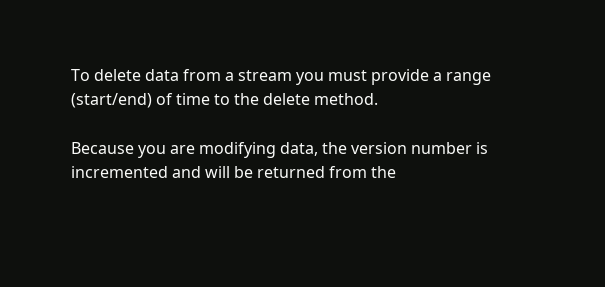To delete data from a stream you must provide a range (start/end) of time to the delete method.

Because you are modifying data, the version number is incremented and will be returned from the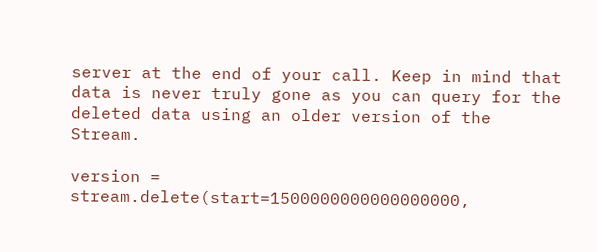server at the end of your call. Keep in mind that data is never truly gone as you can query for the deleted data using an older version of the Stream.

version = stream.delete(start=1500000000000000000,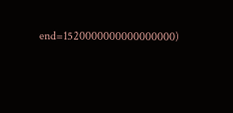end=1520000000000000000)